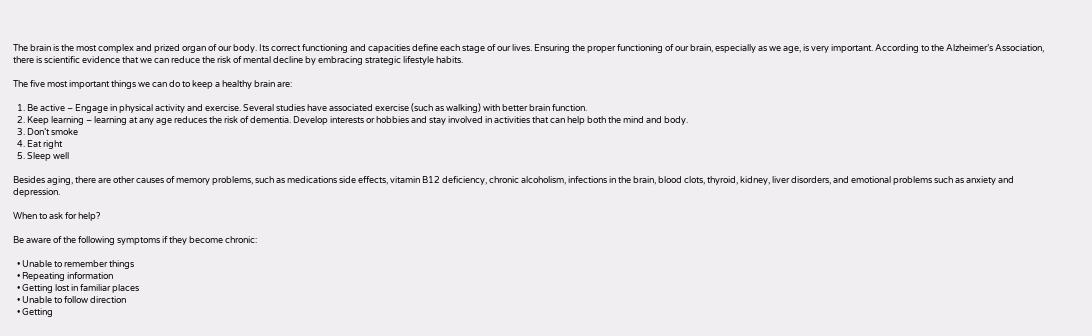The brain is the most complex and prized organ of our body. Its correct functioning and capacities define each stage of our lives. Ensuring the proper functioning of our brain, especially as we age, is very important. According to the Alzheimer’s Association, there is scientific evidence that we can reduce the risk of mental decline by embracing strategic lifestyle habits.

The five most important things we can do to keep a healthy brain are:

  1. Be active – Engage in physical activity and exercise. Several studies have associated exercise (such as walking) with better brain function.
  2. Keep learning – learning at any age reduces the risk of dementia. Develop interests or hobbies and stay involved in activities that can help both the mind and body.
  3. Don’t smoke
  4. Eat right
  5. Sleep well

Besides aging, there are other causes of memory problems, such as medications side effects, vitamin B12 deficiency, chronic alcoholism, infections in the brain, blood clots, thyroid, kidney, liver disorders, and emotional problems such as anxiety and depression.

When to ask for help?

Be aware of the following symptoms if they become chronic:

  • Unable to remember things
  • Repeating information
  • Getting lost in familiar places
  • Unable to follow direction
  • Getting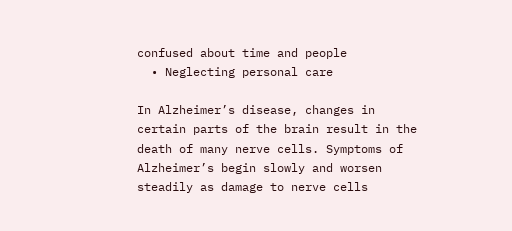confused about time and people
  • Neglecting personal care

In Alzheimer’s disease, changes in certain parts of the brain result in the death of many nerve cells. Symptoms of Alzheimer’s begin slowly and worsen steadily as damage to nerve cells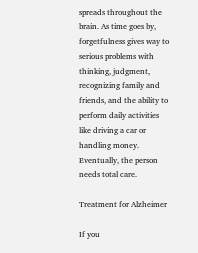spreads throughout the brain. As time goes by, forgetfulness gives way to serious problems with thinking, judgment, recognizing family and friends, and the ability to perform daily activities like driving a car or handling money. Eventually, the person needs total care.

Treatment for Alzheimer

If you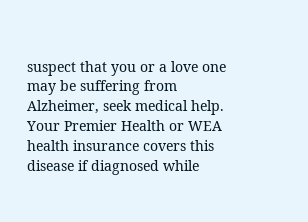suspect that you or a love one may be suffering from Alzheimer, seek medical help. Your Premier Health or WEA health insurance covers this disease if diagnosed while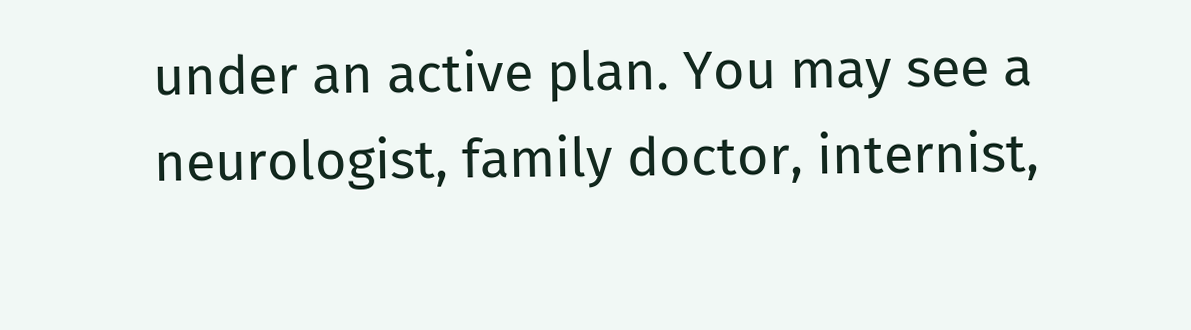under an active plan. You may see a neurologist, family doctor, internist,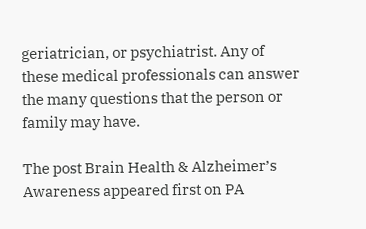geriatrician, or psychiatrist. Any of these medical professionals can answer the many questions that the person or family may have.

The post Brain Health & Alzheimer’s Awareness appeared first on PA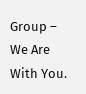Group – We Are With You.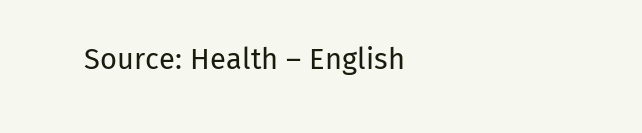Source: Health – English